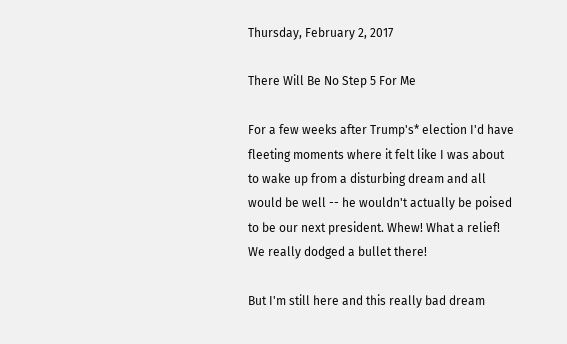Thursday, February 2, 2017

There Will Be No Step 5 For Me

For a few weeks after Trump's* election I'd have fleeting moments where it felt like I was about to wake up from a disturbing dream and all would be well -- he wouldn't actually be poised to be our next president. Whew! What a relief! We really dodged a bullet there!

But I'm still here and this really bad dream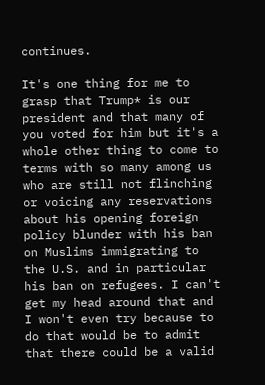continues.

It's one thing for me to grasp that Trump* is our president and that many of you voted for him but it's a whole other thing to come to terms with so many among us who are still not flinching or voicing any reservations about his opening foreign policy blunder with his ban on Muslims immigrating to the U.S. and in particular his ban on refugees. I can't get my head around that and I won't even try because to do that would be to admit that there could be a valid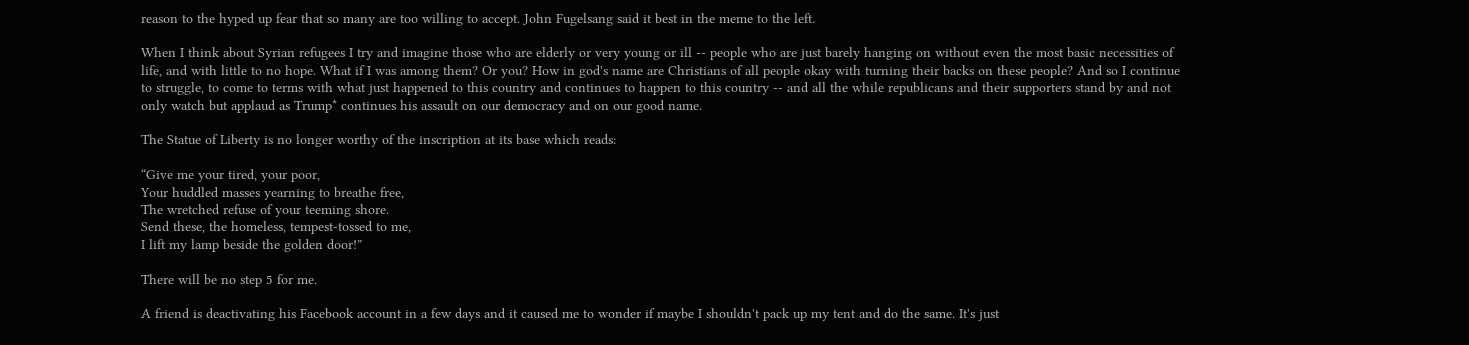reason to the hyped up fear that so many are too willing to accept. John Fugelsang said it best in the meme to the left.

When I think about Syrian refugees I try and imagine those who are elderly or very young or ill -- people who are just barely hanging on without even the most basic necessities of life, and with little to no hope. What if I was among them? Or you? How in god's name are Christians of all people okay with turning their backs on these people? And so I continue to struggle, to come to terms with what just happened to this country and continues to happen to this country -- and all the while republicans and their supporters stand by and not only watch but applaud as Trump* continues his assault on our democracy and on our good name.

The Statue of Liberty is no longer worthy of the inscription at its base which reads:

“Give me your tired, your poor,
Your huddled masses yearning to breathe free,
The wretched refuse of your teeming shore.
Send these, the homeless, tempest-tossed to me,
I lift my lamp beside the golden door!”

There will be no step 5 for me.

A friend is deactivating his Facebook account in a few days and it caused me to wonder if maybe I shouldn't pack up my tent and do the same. It's just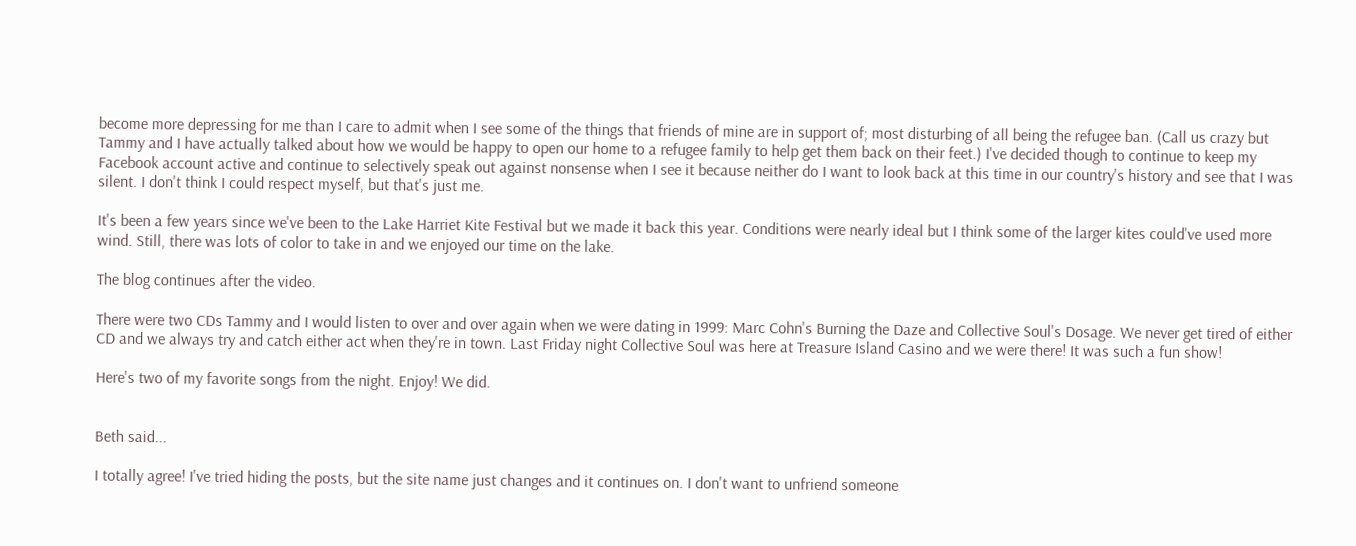become more depressing for me than I care to admit when I see some of the things that friends of mine are in support of; most disturbing of all being the refugee ban. (Call us crazy but Tammy and I have actually talked about how we would be happy to open our home to a refugee family to help get them back on their feet.) I've decided though to continue to keep my Facebook account active and continue to selectively speak out against nonsense when I see it because neither do I want to look back at this time in our country's history and see that I was silent. I don't think I could respect myself, but that's just me.

It's been a few years since we've been to the Lake Harriet Kite Festival but we made it back this year. Conditions were nearly ideal but I think some of the larger kites could've used more wind. Still, there was lots of color to take in and we enjoyed our time on the lake.

The blog continues after the video.

There were two CDs Tammy and I would listen to over and over again when we were dating in 1999: Marc Cohn's Burning the Daze and Collective Soul's Dosage. We never get tired of either CD and we always try and catch either act when they're in town. Last Friday night Collective Soul was here at Treasure Island Casino and we were there! It was such a fun show!

Here's two of my favorite songs from the night. Enjoy! We did.


Beth said...

I totally agree! I've tried hiding the posts, but the site name just changes and it continues on. I don't want to unfriend someone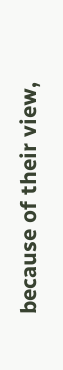because of their view,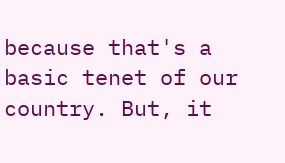because that's a basic tenet of our country. But, it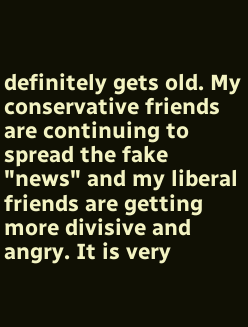definitely gets old. My conservative friends are continuing to spread the fake "news" and my liberal friends are getting more divisive and angry. It is very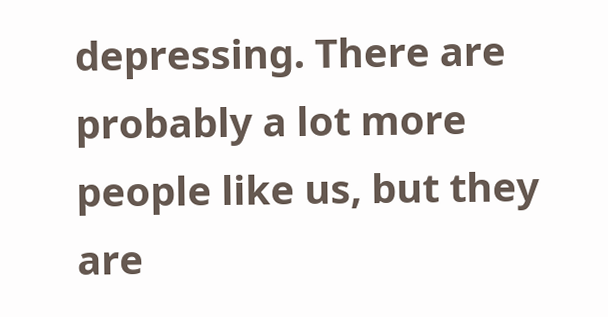depressing. There are probably a lot more people like us, but they are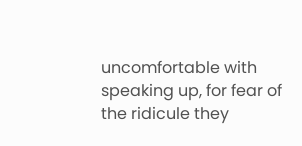uncomfortable with speaking up, for fear of the ridicule they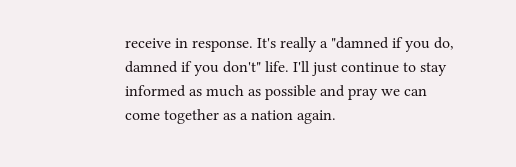receive in response. It's really a "damned if you do, damned if you don't" life. I'll just continue to stay informed as much as possible and pray we can come together as a nation again.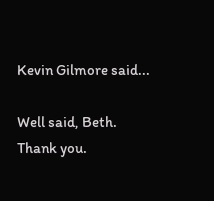Kevin Gilmore said...

Well said, Beth. Thank you.